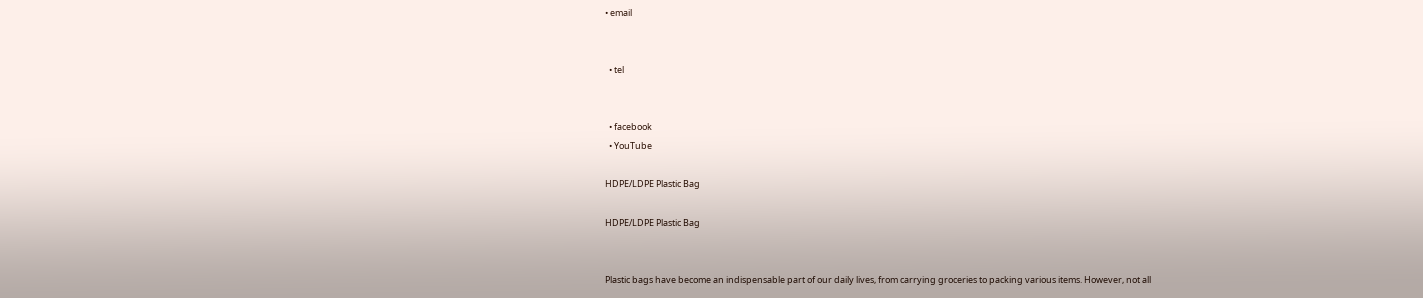• email


  • tel


  • facebook
  • YouTube

HDPE/LDPE Plastic Bag

HDPE/LDPE Plastic Bag


Plastic bags have become an indispensable part of our daily lives, from carrying groceries to packing various items. However, not all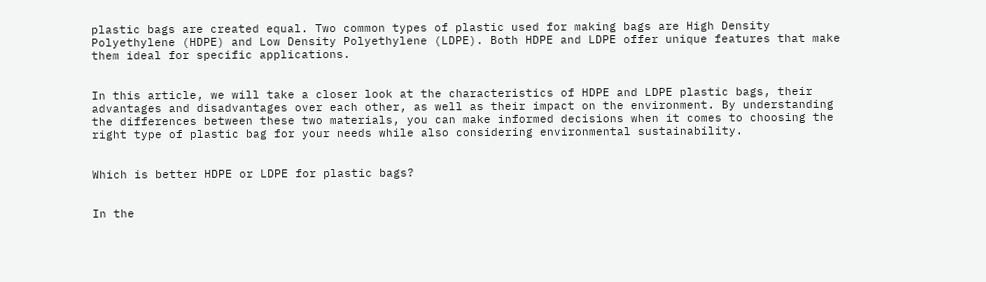plastic bags are created equal. Two common types of plastic used for making bags are High Density Polyethylene (HDPE) and Low Density Polyethylene (LDPE). Both HDPE and LDPE offer unique features that make them ideal for specific applications.


In this article, we will take a closer look at the characteristics of HDPE and LDPE plastic bags, their advantages and disadvantages over each other, as well as their impact on the environment. By understanding the differences between these two materials, you can make informed decisions when it comes to choosing the right type of plastic bag for your needs while also considering environmental sustainability.


Which is better HDPE or LDPE for plastic bags?


In the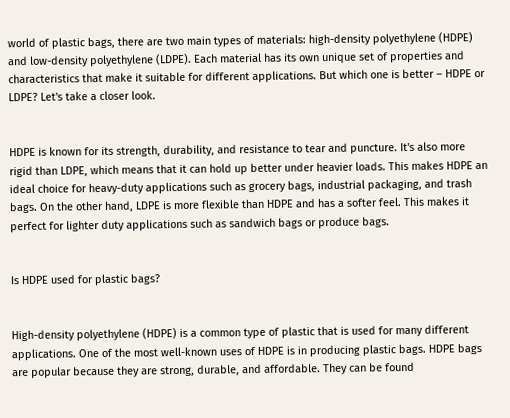world of plastic bags, there are two main types of materials: high-density polyethylene (HDPE) and low-density polyethylene (LDPE). Each material has its own unique set of properties and characteristics that make it suitable for different applications. But which one is better – HDPE or LDPE? Let's take a closer look.


HDPE is known for its strength, durability, and resistance to tear and puncture. It's also more rigid than LDPE, which means that it can hold up better under heavier loads. This makes HDPE an ideal choice for heavy-duty applications such as grocery bags, industrial packaging, and trash bags. On the other hand, LDPE is more flexible than HDPE and has a softer feel. This makes it perfect for lighter duty applications such as sandwich bags or produce bags.


Is HDPE used for plastic bags?


High-density polyethylene (HDPE) is a common type of plastic that is used for many different applications. One of the most well-known uses of HDPE is in producing plastic bags. HDPE bags are popular because they are strong, durable, and affordable. They can be found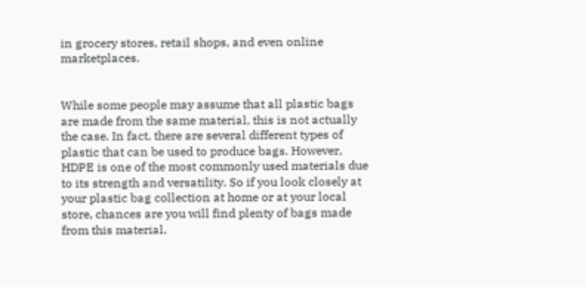in grocery stores, retail shops, and even online marketplaces.


While some people may assume that all plastic bags are made from the same material, this is not actually the case. In fact, there are several different types of plastic that can be used to produce bags. However, HDPE is one of the most commonly used materials due to its strength and versatility. So if you look closely at your plastic bag collection at home or at your local store, chances are you will find plenty of bags made from this material.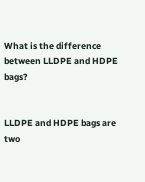What is the difference between LLDPE and HDPE bags?


LLDPE and HDPE bags are two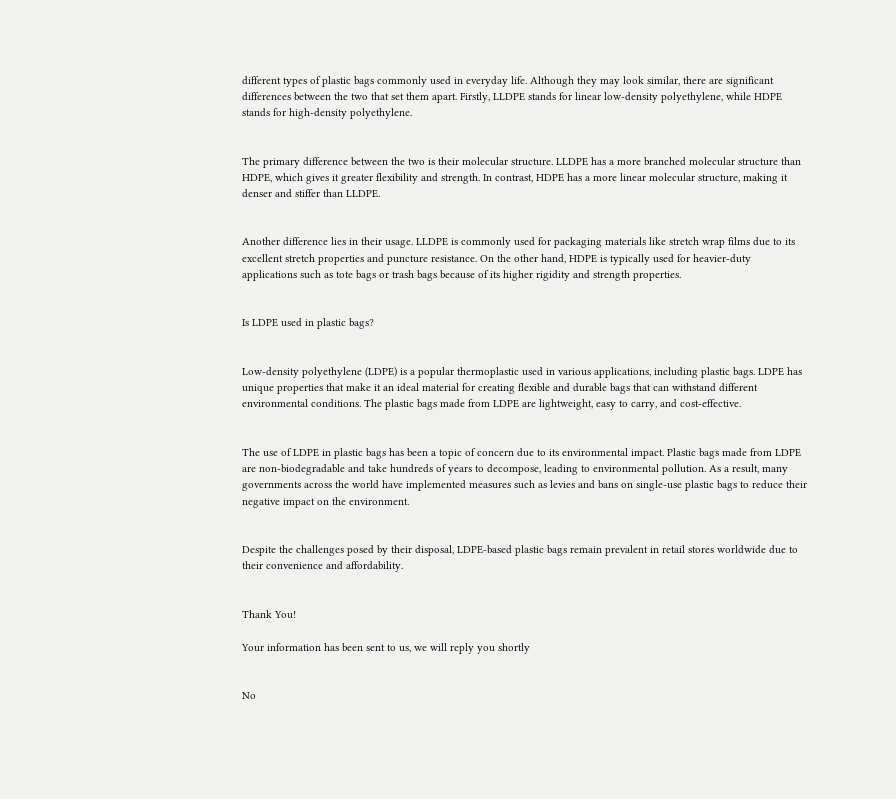different types of plastic bags commonly used in everyday life. Although they may look similar, there are significant differences between the two that set them apart. Firstly, LLDPE stands for linear low-density polyethylene, while HDPE stands for high-density polyethylene.


The primary difference between the two is their molecular structure. LLDPE has a more branched molecular structure than HDPE, which gives it greater flexibility and strength. In contrast, HDPE has a more linear molecular structure, making it denser and stiffer than LLDPE.


Another difference lies in their usage. LLDPE is commonly used for packaging materials like stretch wrap films due to its excellent stretch properties and puncture resistance. On the other hand, HDPE is typically used for heavier-duty applications such as tote bags or trash bags because of its higher rigidity and strength properties.


Is LDPE used in plastic bags?


Low-density polyethylene (LDPE) is a popular thermoplastic used in various applications, including plastic bags. LDPE has unique properties that make it an ideal material for creating flexible and durable bags that can withstand different environmental conditions. The plastic bags made from LDPE are lightweight, easy to carry, and cost-effective.


The use of LDPE in plastic bags has been a topic of concern due to its environmental impact. Plastic bags made from LDPE are non-biodegradable and take hundreds of years to decompose, leading to environmental pollution. As a result, many governments across the world have implemented measures such as levies and bans on single-use plastic bags to reduce their negative impact on the environment.


Despite the challenges posed by their disposal, LDPE-based plastic bags remain prevalent in retail stores worldwide due to their convenience and affordability.


Thank You!

Your information has been sent to us, we will reply you shortly


No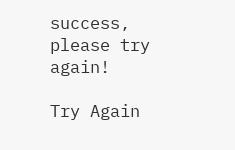success, please try again!

Try Again